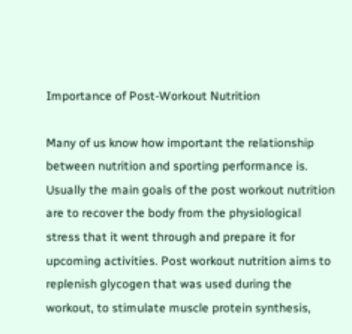Importance of Post-Workout Nutrition

Many of us know how important the relationship between nutrition and sporting performance is. Usually the main goals of the post workout nutrition are to recover the body from the physiological stress that it went through and prepare it for upcoming activities. Post workout nutrition aims to replenish glycogen that was used during the workout, to stimulate muscle protein synthesis,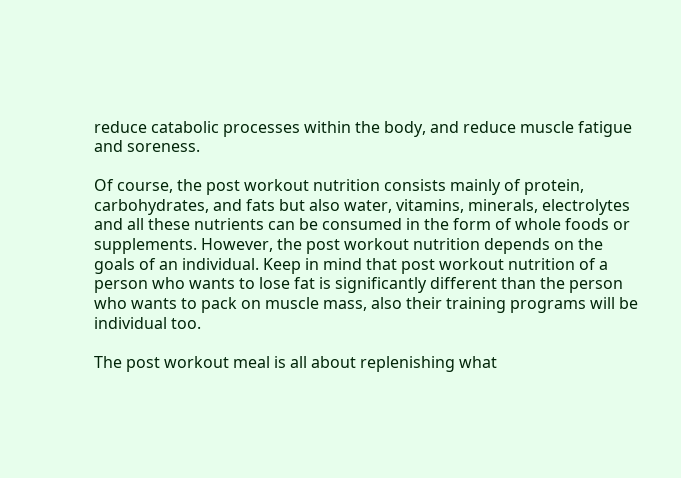reduce catabolic processes within the body, and reduce muscle fatigue and soreness.

Of course, the post workout nutrition consists mainly of protein, carbohydrates, and fats but also water, vitamins, minerals, electrolytes and all these nutrients can be consumed in the form of whole foods or supplements. However, the post workout nutrition depends on the goals of an individual. Keep in mind that post workout nutrition of a person who wants to lose fat is significantly different than the person who wants to pack on muscle mass, also their training programs will be individual too.

The post workout meal is all about replenishing what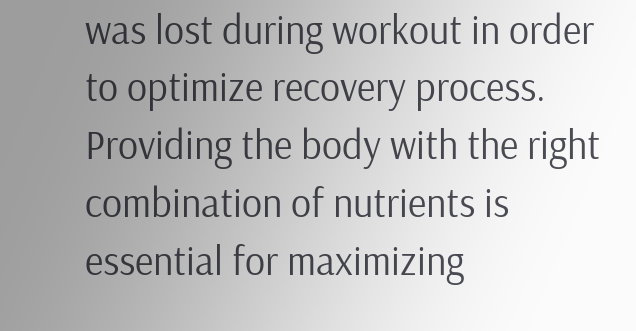was lost during workout in order to optimize recovery process. Providing the body with the right combination of nutrients is essential for maximizing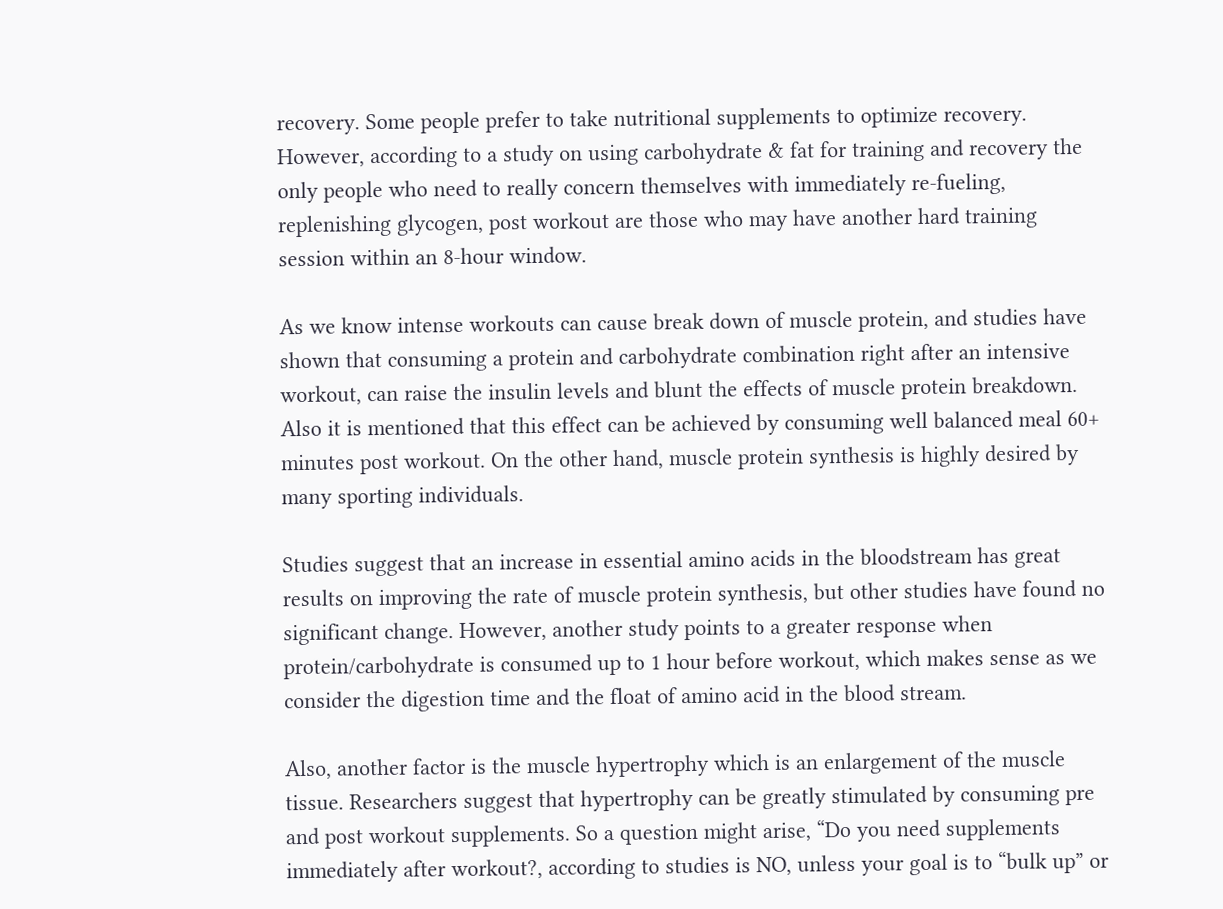recovery. Some people prefer to take nutritional supplements to optimize recovery. However, according to a study on using carbohydrate & fat for training and recovery the only people who need to really concern themselves with immediately re-fueling, replenishing glycogen, post workout are those who may have another hard training session within an 8-hour window.

As we know intense workouts can cause break down of muscle protein, and studies have shown that consuming a protein and carbohydrate combination right after an intensive workout, can raise the insulin levels and blunt the effects of muscle protein breakdown. Also it is mentioned that this effect can be achieved by consuming well balanced meal 60+ minutes post workout. On the other hand, muscle protein synthesis is highly desired by many sporting individuals.

Studies suggest that an increase in essential amino acids in the bloodstream has great results on improving the rate of muscle protein synthesis, but other studies have found no significant change. However, another study points to a greater response when protein/carbohydrate is consumed up to 1 hour before workout, which makes sense as we consider the digestion time and the float of amino acid in the blood stream.

Also, another factor is the muscle hypertrophy which is an enlargement of the muscle tissue. Researchers suggest that hypertrophy can be greatly stimulated by consuming pre and post workout supplements. So a question might arise, “Do you need supplements immediately after workout?, according to studies is NO, unless your goal is to “bulk up” or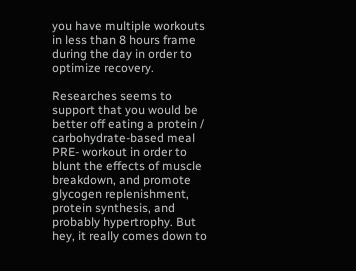you have multiple workouts in less than 8 hours frame during the day in order to optimize recovery.

Researches seems to support that you would be better off eating a protein / carbohydrate-based meal PRE- workout in order to blunt the effects of muscle breakdown, and promote glycogen replenishment, protein synthesis, and probably hypertrophy. But hey, it really comes down to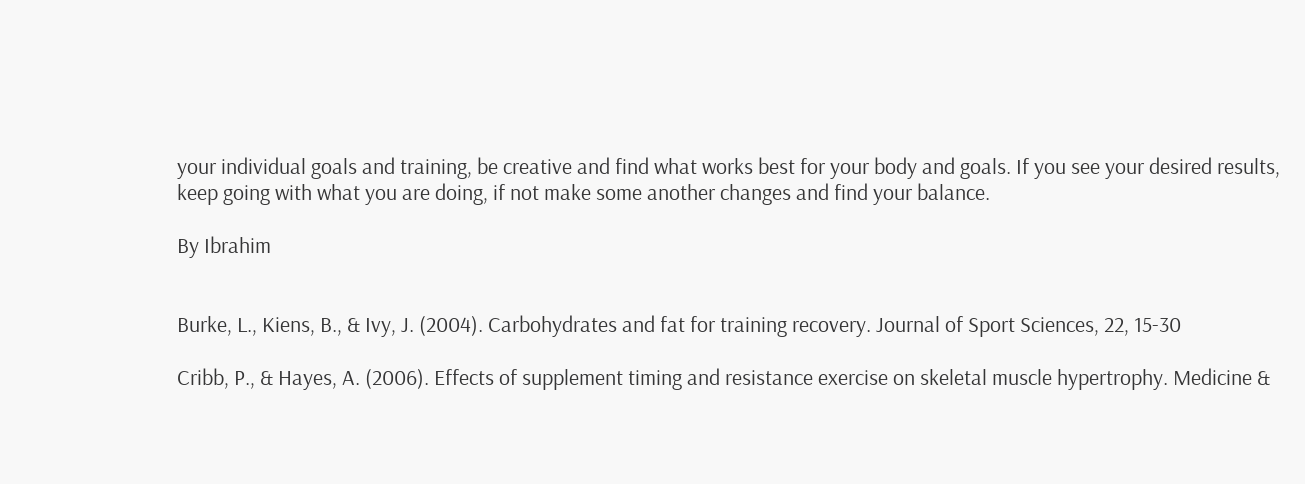your individual goals and training, be creative and find what works best for your body and goals. If you see your desired results, keep going with what you are doing, if not make some another changes and find your balance.

By Ibrahim


Burke, L., Kiens, B., & Ivy, J. (2004). Carbohydrates and fat for training recovery. Journal of Sport Sciences, 22, 15-30

Cribb, P., & Hayes, A. (2006). Effects of supplement timing and resistance exercise on skeletal muscle hypertrophy. Medicine &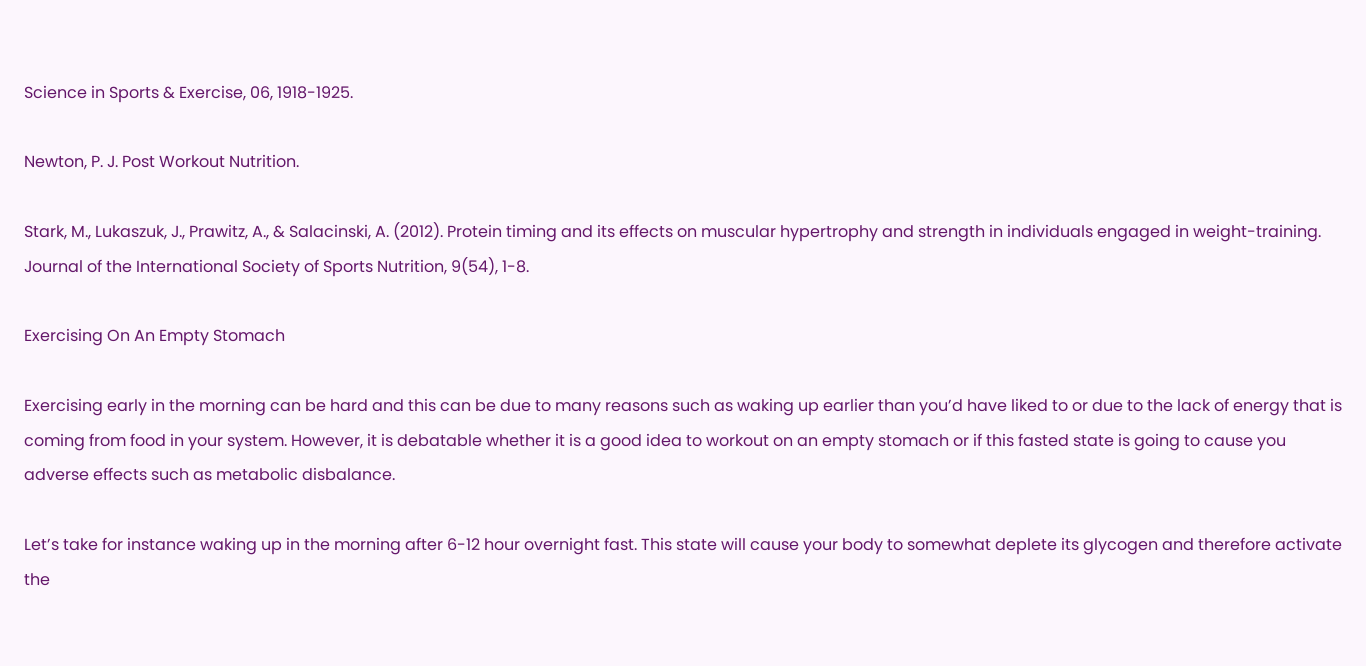Science in Sports & Exercise, 06, 1918-1925.

Newton, P. J. Post Workout Nutrition.

Stark, M., Lukaszuk, J., Prawitz, A., & Salacinski, A. (2012). Protein timing and its effects on muscular hypertrophy and strength in individuals engaged in weight-training. Journal of the International Society of Sports Nutrition, 9(54), 1-8.

Exercising On An Empty Stomach

Exercising early in the morning can be hard and this can be due to many reasons such as waking up earlier than you’d have liked to or due to the lack of energy that is coming from food in your system. However, it is debatable whether it is a good idea to workout on an empty stomach or if this fasted state is going to cause you adverse effects such as metabolic disbalance.

Let’s take for instance waking up in the morning after 6-12 hour overnight fast. This state will cause your body to somewhat deplete its glycogen and therefore activate the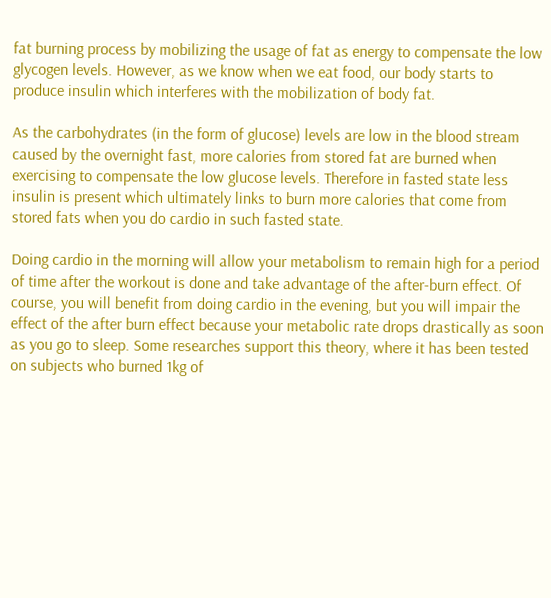fat burning process by mobilizing the usage of fat as energy to compensate the low glycogen levels. However, as we know when we eat food, our body starts to produce insulin which interferes with the mobilization of body fat.

As the carbohydrates (in the form of glucose) levels are low in the blood stream caused by the overnight fast, more calories from stored fat are burned when exercising to compensate the low glucose levels. Therefore in fasted state less insulin is present which ultimately links to burn more calories that come from stored fats when you do cardio in such fasted state.

Doing cardio in the morning will allow your metabolism to remain high for a period of time after the workout is done and take advantage of the after-burn effect. Of course, you will benefit from doing cardio in the evening, but you will impair the effect of the after burn effect because your metabolic rate drops drastically as soon as you go to sleep. Some researches support this theory, where it has been tested on subjects who burned 1kg of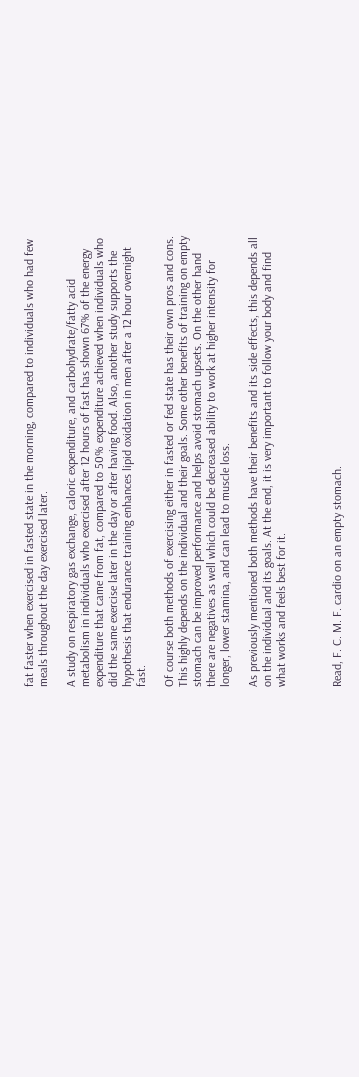fat faster when exercised in fasted state in the morning, compared to individuals who had few meals throughout the day exercised later.

A study on respiratory gas exchange, caloric expenditure, and carbohydrate/fatty acid metabolism in individuals who exercised after 12 hours of fast has shown 67% of the energy expenditure that came from fat, compared to 50% expenditure achieved when individuals who did the same exercise later in the day or after having food. Also, another study supports the hypothesis that endurance training enhances lipid oxidation in men after a 12 hour overnight fast.

Of course both methods of exercising either in fasted or fed state has their own pros and cons. This highly depends on the individual and their goals. Some other benefits of training on empty stomach can be improved performance and helps avoid stomach upsets. On the other hand there are negatives as well which could be decreased ability to work at higher intensity for longer, lower stamina, and can lead to muscle loss.

As previously mentioned both methods have their benefits and its side effects, this depends all on the individual and its goals. At the end, it is very important to follow your body and find what works and feels best for it.



Read, F. C. M. F. cardio on an empty stomach.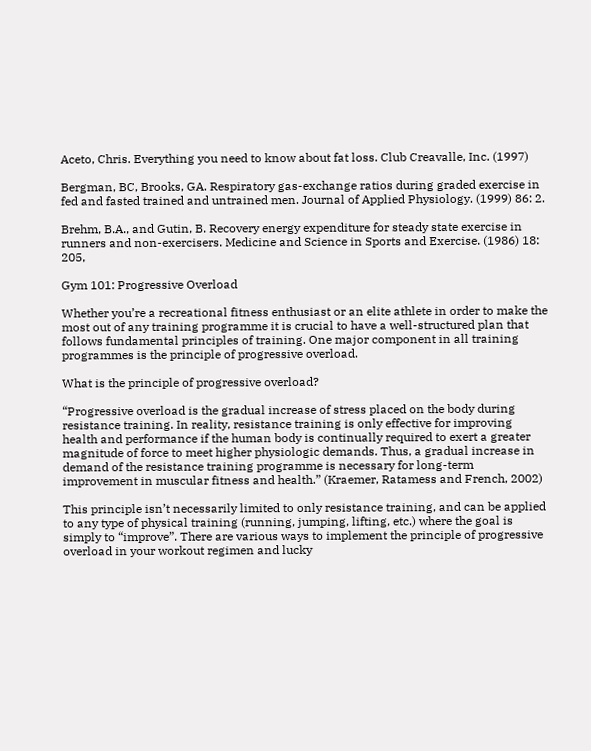Aceto, Chris. Everything you need to know about fat loss. Club Creavalle, Inc. (1997)

Bergman, BC, Brooks, GA. Respiratory gas-exchange ratios during graded exercise in fed and fasted trained and untrained men. Journal of Applied Physiology. (1999) 86: 2.

Brehm, B.A., and Gutin, B. Recovery energy expenditure for steady state exercise in runners and non-exercisers. Medicine and Science in Sports and Exercise. (1986) 18: 205,

Gym 101: Progressive Overload

Whether you’re a recreational fitness enthusiast or an elite athlete in order to make the most out of any training programme it is crucial to have a well-structured plan that follows fundamental principles of training. One major component in all training programmes is the principle of progressive overload.

What is the principle of progressive overload?

“Progressive overload is the gradual increase of stress placed on the body during resistance training. In reality, resistance training is only effective for improving health and performance if the human body is continually required to exert a greater magnitude of force to meet higher physiologic demands. Thus, a gradual increase in demand of the resistance training programme is necessary for long-term improvement in muscular fitness and health.” (Kraemer, Ratamess and French, 2002)

This principle isn’t necessarily limited to only resistance training, and can be applied to any type of physical training (running, jumping, lifting, etc.) where the goal is simply to “improve”. There are various ways to implement the principle of progressive overload in your workout regimen and lucky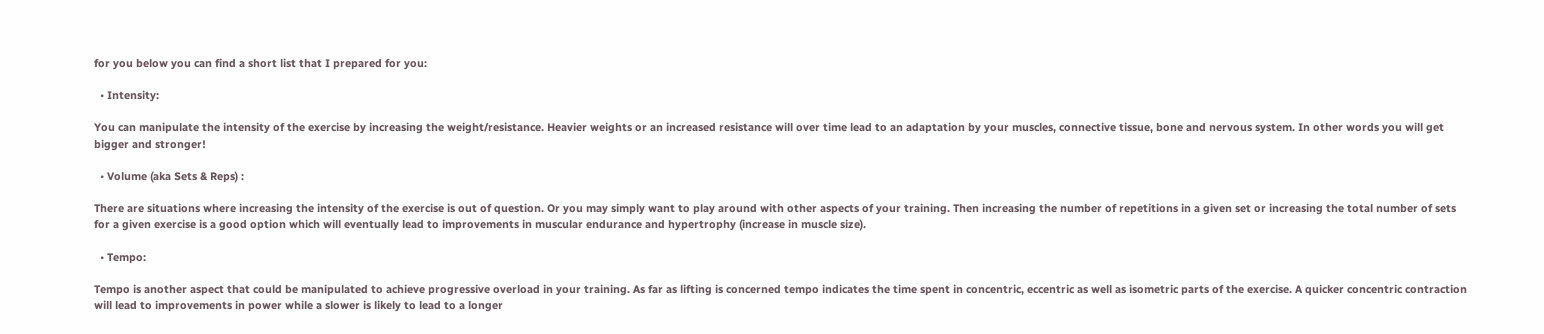for you below you can find a short list that I prepared for you:

  • Intensity:

You can manipulate the intensity of the exercise by increasing the weight/resistance. Heavier weights or an increased resistance will over time lead to an adaptation by your muscles, connective tissue, bone and nervous system. In other words you will get bigger and stronger!

  • Volume (aka Sets & Reps) :

There are situations where increasing the intensity of the exercise is out of question. Or you may simply want to play around with other aspects of your training. Then increasing the number of repetitions in a given set or increasing the total number of sets for a given exercise is a good option which will eventually lead to improvements in muscular endurance and hypertrophy (increase in muscle size).

  • Tempo:

Tempo is another aspect that could be manipulated to achieve progressive overload in your training. As far as lifting is concerned tempo indicates the time spent in concentric, eccentric as well as isometric parts of the exercise. A quicker concentric contraction will lead to improvements in power while a slower is likely to lead to a longer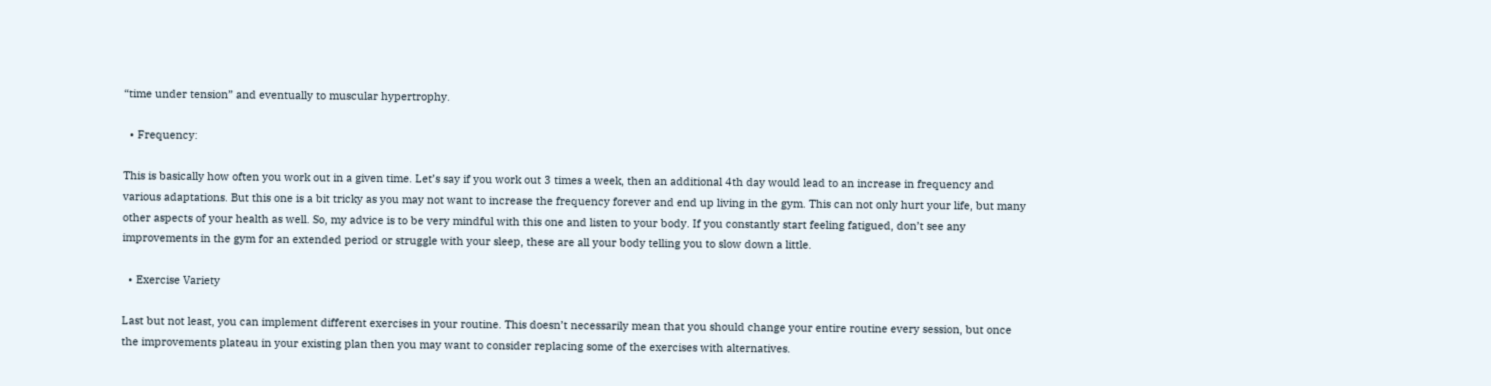“time under tension” and eventually to muscular hypertrophy.

  • Frequency:

This is basically how often you work out in a given time. Let’s say if you work out 3 times a week, then an additional 4th day would lead to an increase in frequency and various adaptations. But this one is a bit tricky as you may not want to increase the frequency forever and end up living in the gym. This can not only hurt your life, but many other aspects of your health as well. So, my advice is to be very mindful with this one and listen to your body. If you constantly start feeling fatigued, don’t see any improvements in the gym for an extended period or struggle with your sleep, these are all your body telling you to slow down a little.

  • Exercise Variety

Last but not least, you can implement different exercises in your routine. This doesn’t necessarily mean that you should change your entire routine every session, but once the improvements plateau in your existing plan then you may want to consider replacing some of the exercises with alternatives.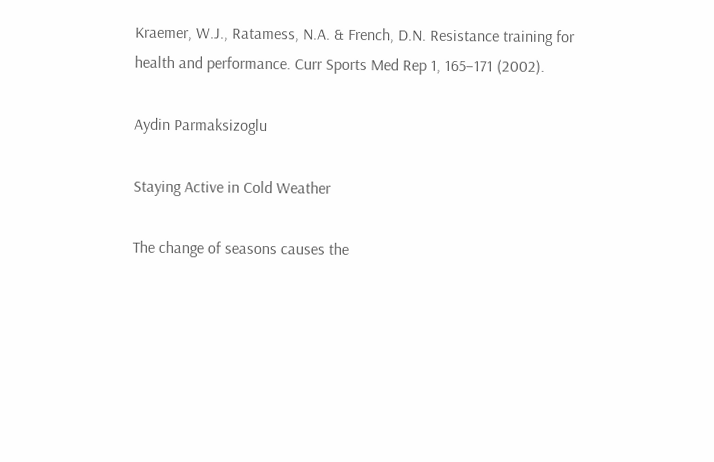Kraemer, W.J., Ratamess, N.A. & French, D.N. Resistance training for health and performance. Curr Sports Med Rep 1, 165–171 (2002).

Aydin Parmaksizoglu

Staying Active in Cold Weather

The change of seasons causes the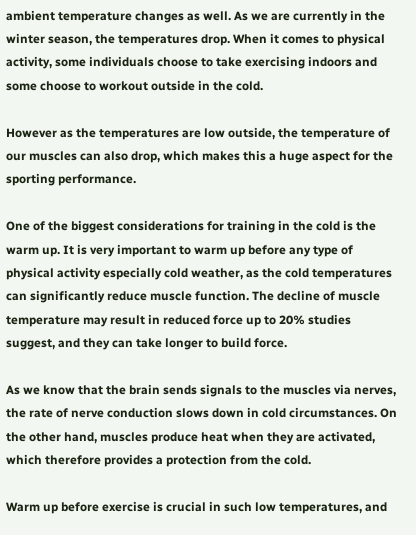ambient temperature changes as well. As we are currently in the winter season, the temperatures drop. When it comes to physical activity, some individuals choose to take exercising indoors and some choose to workout outside in the cold.

However as the temperatures are low outside, the temperature of our muscles can also drop, which makes this a huge aspect for the sporting performance.

One of the biggest considerations for training in the cold is the warm up. It is very important to warm up before any type of physical activity especially cold weather, as the cold temperatures can significantly reduce muscle function. The decline of muscle temperature may result in reduced force up to 20% studies suggest, and they can take longer to build force.

As we know that the brain sends signals to the muscles via nerves, the rate of nerve conduction slows down in cold circumstances. On the other hand, muscles produce heat when they are activated, which therefore provides a protection from the cold.

Warm up before exercise is crucial in such low temperatures, and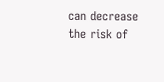can decrease the risk of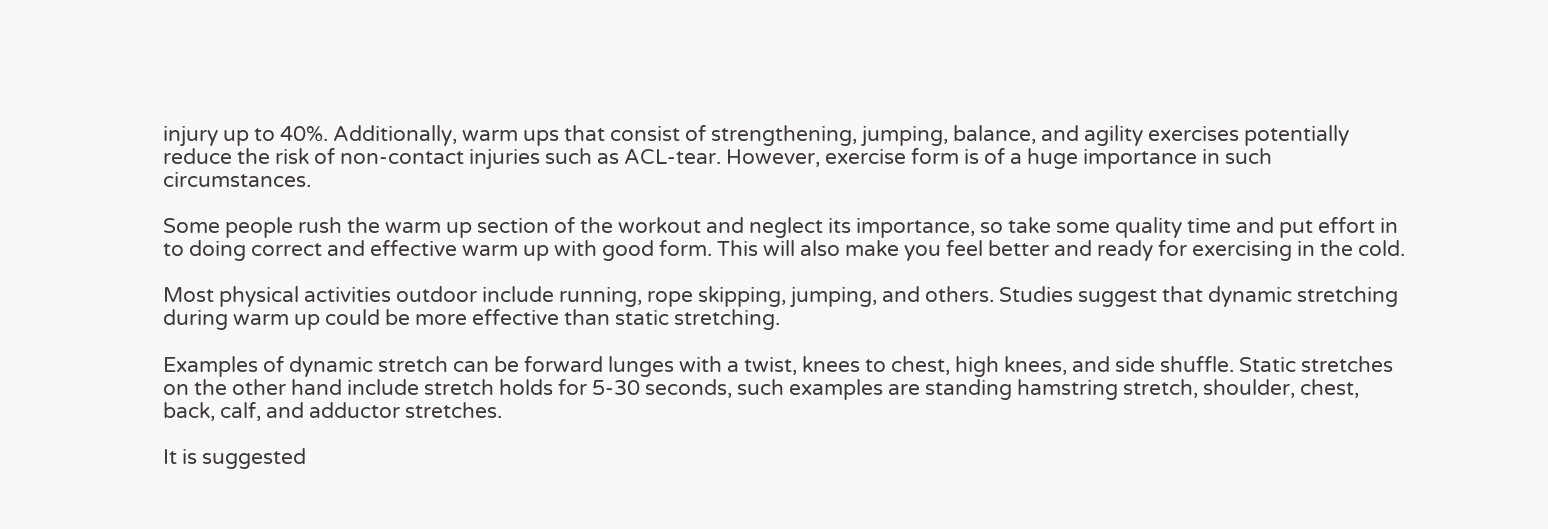injury up to 40%. Additionally, warm ups that consist of strengthening, jumping, balance, and agility exercises potentially reduce the risk of non-contact injuries such as ACL-tear. However, exercise form is of a huge importance in such circumstances.

Some people rush the warm up section of the workout and neglect its importance, so take some quality time and put effort in to doing correct and effective warm up with good form. This will also make you feel better and ready for exercising in the cold.

Most physical activities outdoor include running, rope skipping, jumping, and others. Studies suggest that dynamic stretching during warm up could be more effective than static stretching.

Examples of dynamic stretch can be forward lunges with a twist, knees to chest, high knees, and side shuffle. Static stretches on the other hand include stretch holds for 5-30 seconds, such examples are standing hamstring stretch, shoulder, chest, back, calf, and adductor stretches.

It is suggested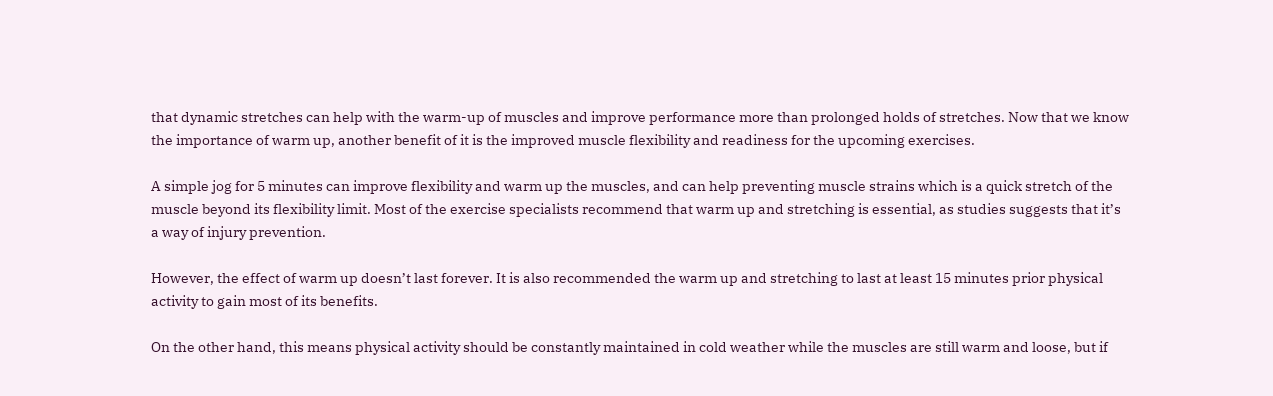that dynamic stretches can help with the warm-up of muscles and improve performance more than prolonged holds of stretches. Now that we know the importance of warm up, another benefit of it is the improved muscle flexibility and readiness for the upcoming exercises.

A simple jog for 5 minutes can improve flexibility and warm up the muscles, and can help preventing muscle strains which is a quick stretch of the muscle beyond its flexibility limit. Most of the exercise specialists recommend that warm up and stretching is essential, as studies suggests that it’s a way of injury prevention.

However, the effect of warm up doesn’t last forever. It is also recommended the warm up and stretching to last at least 15 minutes prior physical activity to gain most of its benefits.

On the other hand, this means physical activity should be constantly maintained in cold weather while the muscles are still warm and loose, but if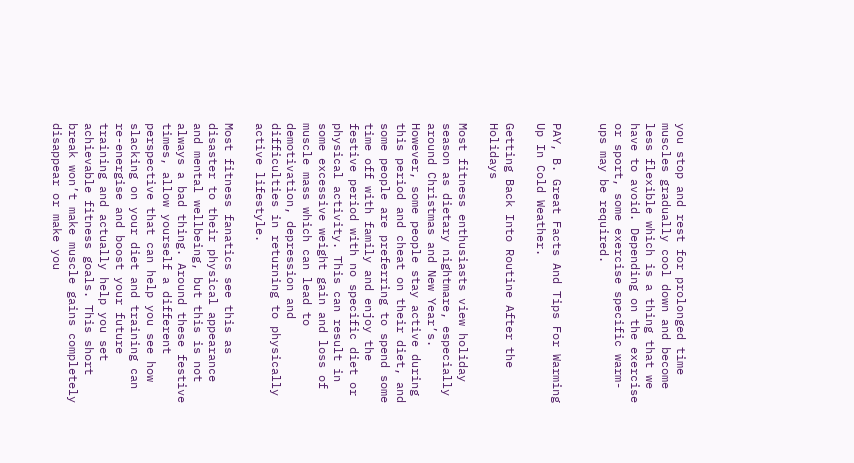you stop and rest for prolonged time muscles gradually cool down and become less flexible which is a thing that we have to avoid. Depending on the exercise or sport, some exercise specific warm-ups may be required.


PAY, B. Great Facts And Tips For Warming Up In Cold Weather.

Getting Back Into Routine After the Holidays

Most fitness enthusiasts view holiday season as dietary nightmare, especially around Christmas and New Year’s. However, some people stay active during this period and cheat on their diet, and some people are preferring to spend some time off with family and enjoy the festive period with no specific diet or physical activity. This can result in some excessive weight gain and loss of muscle mass which can lead to demotivation, depression and difficulties in returning to physically active lifestyle.

Most fitness fanatics see this as disaster to their physical appearance and mental wellbeing, but this is not always a bad thing. Around these festive times, allow yourself a different perspective that can help you see how slacking on your diet and training can re-energise and boost your future training and actually help you set achievable fitness goals. This short break won’t make muscle gains completely disappear or make you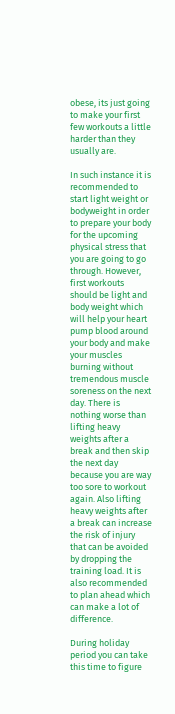obese, its just going to make your first few workouts a little harder than they usually are.

In such instance it is recommended to start light weight or bodyweight in order to prepare your body for the upcoming physical stress that you are going to go through. However, first workouts should be light and body weight which will help your heart pump blood around your body and make your muscles burning without tremendous muscle soreness on the next day. There is nothing worse than lifting heavy weights after a break and then skip the next day because you are way too sore to workout again. Also lifting heavy weights after a break can increase the risk of injury that can be avoided by dropping the training load. It is also recommended to plan ahead which can make a lot of difference.

During holiday period you can take this time to figure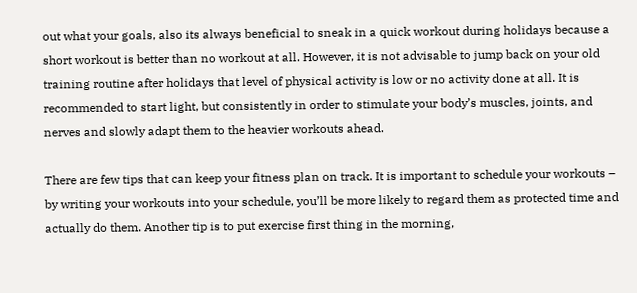out what your goals, also its always beneficial to sneak in a quick workout during holidays because a short workout is better than no workout at all. However, it is not advisable to jump back on your old training routine after holidays that level of physical activity is low or no activity done at all. It is recommended to start light, but consistently in order to stimulate your body’s muscles, joints, and nerves and slowly adapt them to the heavier workouts ahead.

There are few tips that can keep your fitness plan on track. It is important to schedule your workouts – by writing your workouts into your schedule, you’ll be more likely to regard them as protected time and actually do them. Another tip is to put exercise first thing in the morning,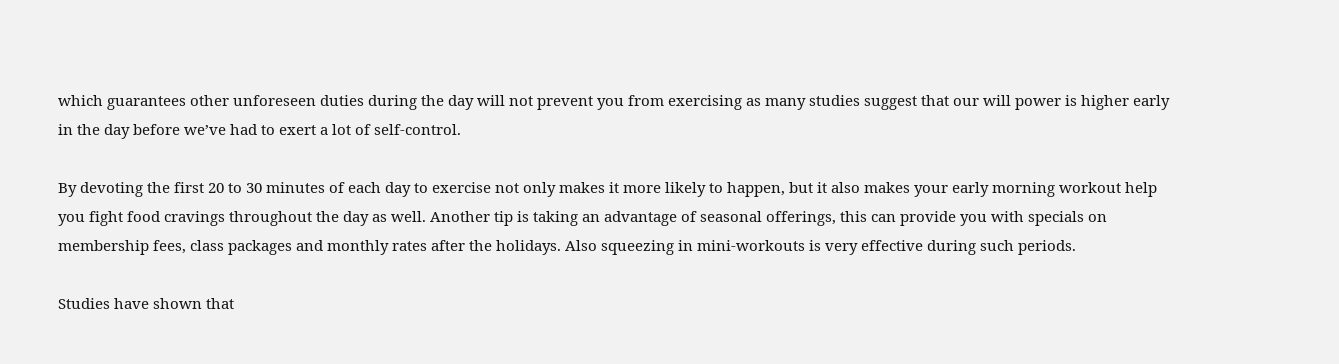which guarantees other unforeseen duties during the day will not prevent you from exercising as many studies suggest that our will power is higher early in the day before we’ve had to exert a lot of self-control.

By devoting the first 20 to 30 minutes of each day to exercise not only makes it more likely to happen, but it also makes your early morning workout help you fight food cravings throughout the day as well. Another tip is taking an advantage of seasonal offerings, this can provide you with specials on membership fees, class packages and monthly rates after the holidays. Also squeezing in mini-workouts is very effective during such periods.

Studies have shown that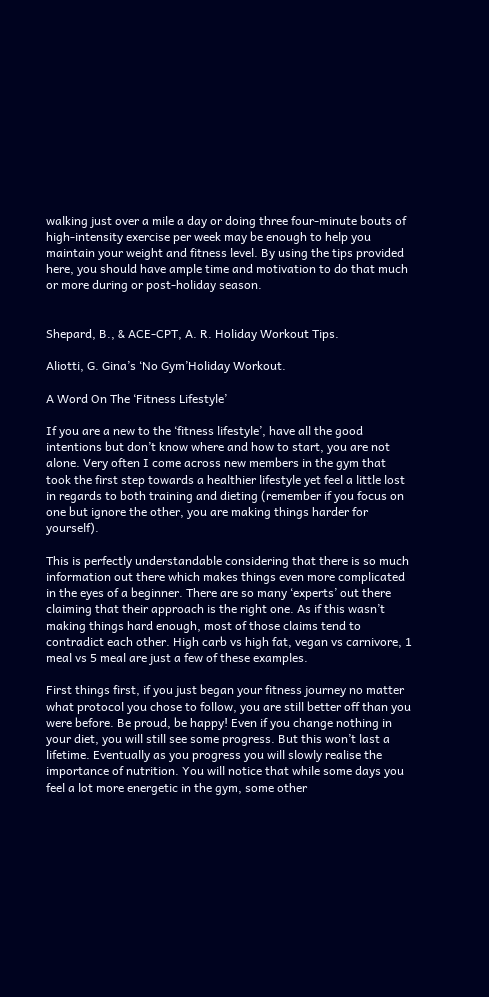walking just over a mile a day or doing three four-minute bouts of high-intensity exercise per week may be enough to help you maintain your weight and fitness level. By using the tips provided here, you should have ample time and motivation to do that much or more during or post-holiday season.


Shepard, B., & ACE-CPT, A. R. Holiday Workout Tips.

Aliotti, G. Gina’s ‘No Gym’Holiday Workout.

A Word On The ‘Fitness Lifestyle’

If you are a new to the ‘fitness lifestyle’, have all the good intentions but don’t know where and how to start, you are not alone. Very often I come across new members in the gym that took the first step towards a healthier lifestyle yet feel a little lost in regards to both training and dieting (remember if you focus on one but ignore the other, you are making things harder for yourself).

This is perfectly understandable considering that there is so much information out there which makes things even more complicated in the eyes of a beginner. There are so many ‘experts’ out there claiming that their approach is the right one. As if this wasn’t making things hard enough, most of those claims tend to contradict each other. High carb vs high fat, vegan vs carnivore, 1 meal vs 5 meal are just a few of these examples.

First things first, if you just began your fitness journey no matter what protocol you chose to follow, you are still better off than you were before. Be proud, be happy! Even if you change nothing in your diet, you will still see some progress. But this won’t last a lifetime. Eventually as you progress you will slowly realise the importance of nutrition. You will notice that while some days you feel a lot more energetic in the gym, some other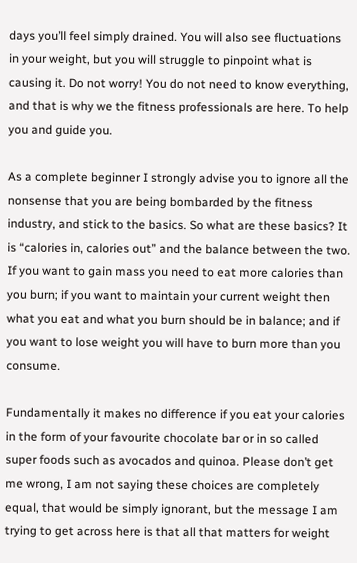days you’ll feel simply drained. You will also see fluctuations in your weight, but you will struggle to pinpoint what is causing it. Do not worry! You do not need to know everything, and that is why we the fitness professionals are here. To help you and guide you.

As a complete beginner I strongly advise you to ignore all the nonsense that you are being bombarded by the fitness industry, and stick to the basics. So what are these basics? It is “calories in, calories out” and the balance between the two. If you want to gain mass you need to eat more calories than you burn; if you want to maintain your current weight then what you eat and what you burn should be in balance; and if you want to lose weight you will have to burn more than you consume.

Fundamentally it makes no difference if you eat your calories in the form of your favourite chocolate bar or in so called super foods such as avocados and quinoa. Please don’t get me wrong, I am not saying these choices are completely equal, that would be simply ignorant, but the message I am trying to get across here is that all that matters for weight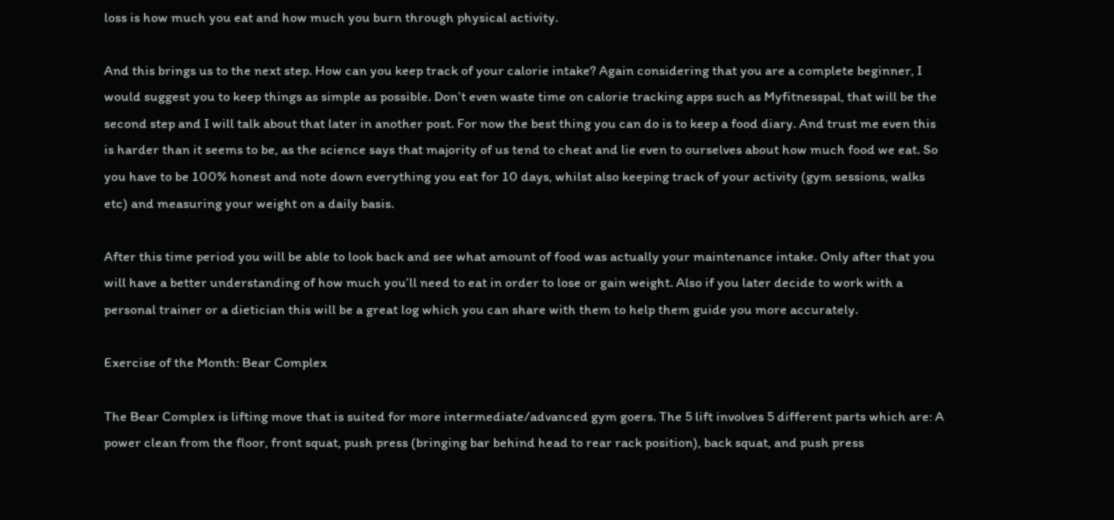loss is how much you eat and how much you burn through physical activity.

And this brings us to the next step. How can you keep track of your calorie intake? Again considering that you are a complete beginner, I would suggest you to keep things as simple as possible. Don’t even waste time on calorie tracking apps such as Myfitnesspal, that will be the second step and I will talk about that later in another post. For now the best thing you can do is to keep a food diary. And trust me even this is harder than it seems to be, as the science says that majority of us tend to cheat and lie even to ourselves about how much food we eat. So you have to be 100% honest and note down everything you eat for 10 days, whilst also keeping track of your activity (gym sessions, walks etc) and measuring your weight on a daily basis.

After this time period you will be able to look back and see what amount of food was actually your maintenance intake. Only after that you will have a better understanding of how much you’ll need to eat in order to lose or gain weight. Also if you later decide to work with a personal trainer or a dietician this will be a great log which you can share with them to help them guide you more accurately.

Exercise of the Month: Bear Complex

The Bear Complex is lifting move that is suited for more intermediate/advanced gym goers. The 5 lift involves 5 different parts which are: A power clean from the floor, front squat, push press (bringing bar behind head to rear rack position), back squat, and push press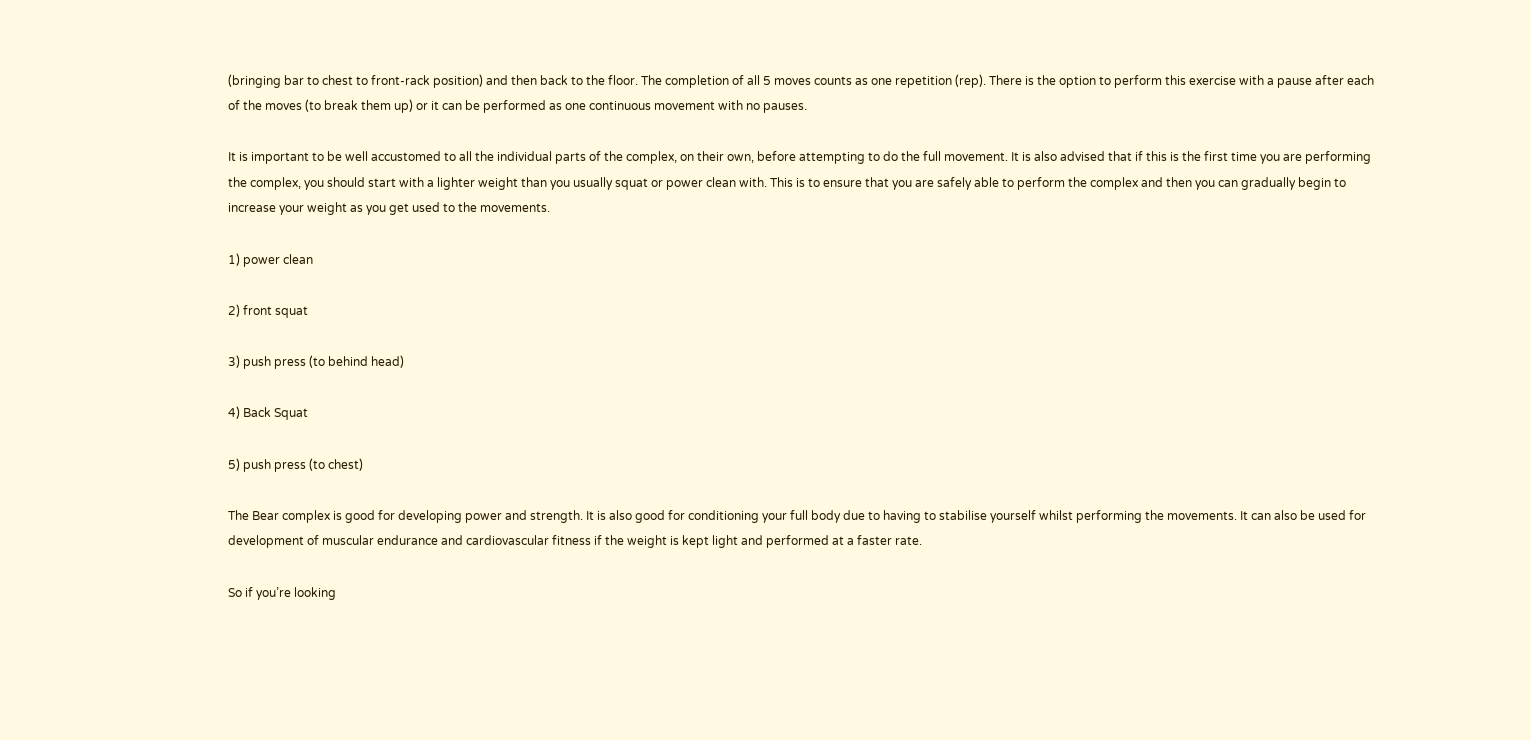(bringing bar to chest to front-rack position) and then back to the floor. The completion of all 5 moves counts as one repetition (rep). There is the option to perform this exercise with a pause after each of the moves (to break them up) or it can be performed as one continuous movement with no pauses.

It is important to be well accustomed to all the individual parts of the complex, on their own, before attempting to do the full movement. It is also advised that if this is the first time you are performing the complex, you should start with a lighter weight than you usually squat or power clean with. This is to ensure that you are safely able to perform the complex and then you can gradually begin to increase your weight as you get used to the movements.

1) power clean

2) front squat

3) push press (to behind head)

4) Back Squat

5) push press (to chest)

The Bear complex is good for developing power and strength. It is also good for conditioning your full body due to having to stabilise yourself whilst performing the movements. It can also be used for development of muscular endurance and cardiovascular fitness if the weight is kept light and performed at a faster rate.

So if you’re looking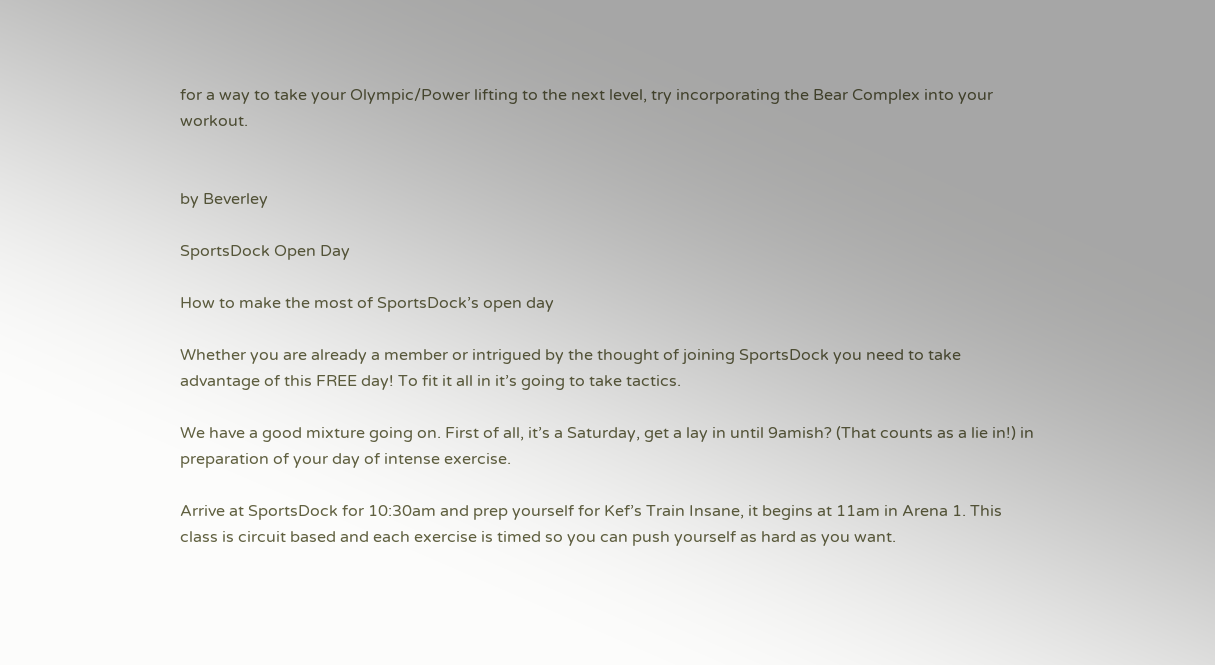for a way to take your Olympic/Power lifting to the next level, try incorporating the Bear Complex into your workout.


by Beverley

SportsDock Open Day

How to make the most of SportsDock’s open day

Whether you are already a member or intrigued by the thought of joining SportsDock you need to take advantage of this FREE day! To fit it all in it’s going to take tactics.

We have a good mixture going on. First of all, it’s a Saturday, get a lay in until 9amish? (That counts as a lie in!) in preparation of your day of intense exercise.

Arrive at SportsDock for 10:30am and prep yourself for Kef’s Train Insane, it begins at 11am in Arena 1. This class is circuit based and each exercise is timed so you can push yourself as hard as you want.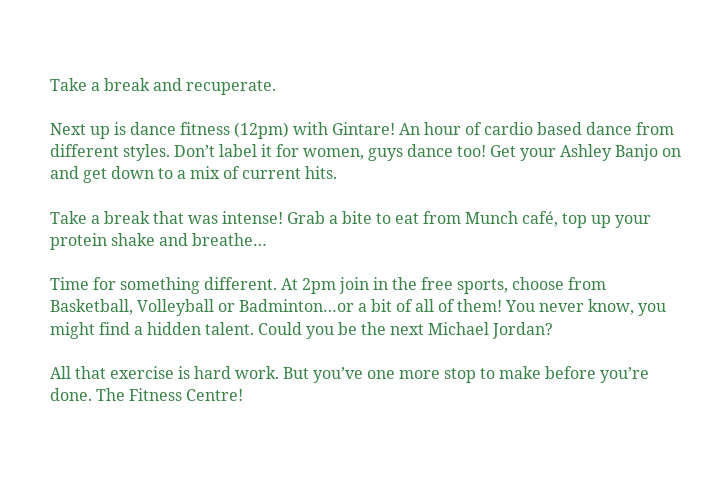Take a break and recuperate.

Next up is dance fitness (12pm) with Gintare! An hour of cardio based dance from different styles. Don’t label it for women, guys dance too! Get your Ashley Banjo on and get down to a mix of current hits.

Take a break that was intense! Grab a bite to eat from Munch café, top up your protein shake and breathe…

Time for something different. At 2pm join in the free sports, choose from Basketball, Volleyball or Badminton…or a bit of all of them! You never know, you might find a hidden talent. Could you be the next Michael Jordan?

All that exercise is hard work. But you’ve one more stop to make before you’re done. The Fitness Centre!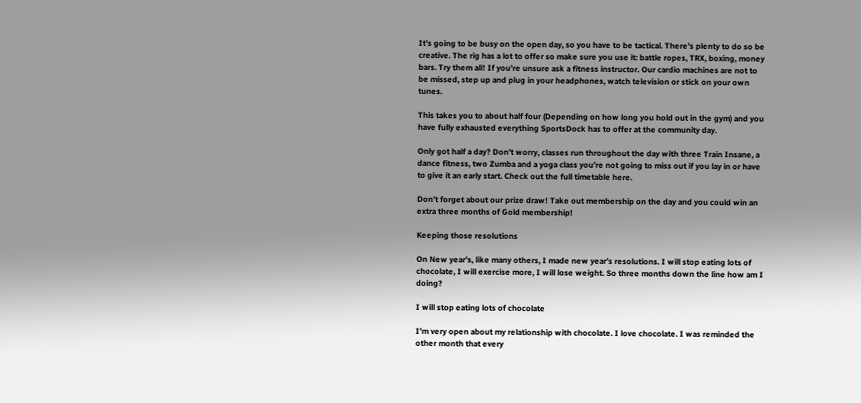It’s going to be busy on the open day, so you have to be tactical. There’s plenty to do so be creative. The rig has a lot to offer so make sure you use it: battle ropes, TRX, boxing, money bars. Try them all! If you’re unsure ask a fitness instructor. Our cardio machines are not to be missed, step up and plug in your headphones, watch television or stick on your own tunes.

This takes you to about half four (Depending on how long you hold out in the gym) and you have fully exhausted everything SportsDock has to offer at the community day.

Only got half a day? Don’t worry, classes run throughout the day with three Train Insane, a dance fitness, two Zumba and a yoga class you’re not going to miss out if you lay in or have to give it an early start. Check out the full timetable here.

Don’t forget about our prize draw! Take out membership on the day and you could win an extra three months of Gold membership!

Keeping those resolutions

On New year’s, like many others, I made new year’s resolutions. I will stop eating lots of chocolate, I will exercise more, I will lose weight. So three months down the line how am I doing?

I will stop eating lots of chocolate

I’m very open about my relationship with chocolate. I love chocolate. I was reminded the other month that every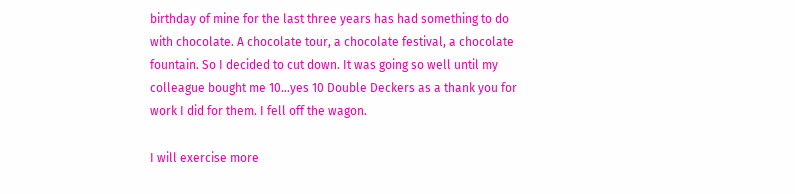birthday of mine for the last three years has had something to do with chocolate. A chocolate tour, a chocolate festival, a chocolate fountain. So I decided to cut down. It was going so well until my colleague bought me 10…yes 10 Double Deckers as a thank you for work I did for them. I fell off the wagon.

I will exercise more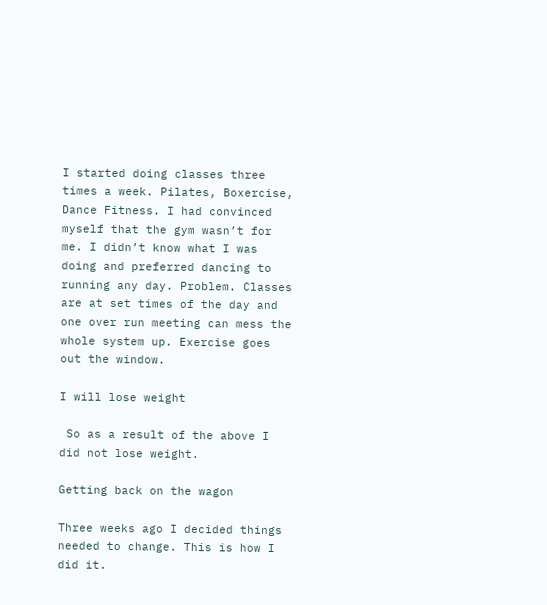I started doing classes three times a week. Pilates, Boxercise, Dance Fitness. I had convinced myself that the gym wasn’t for me. I didn’t know what I was doing and preferred dancing to running any day. Problem. Classes are at set times of the day and one over run meeting can mess the whole system up. Exercise goes out the window.

I will lose weight

 So as a result of the above I did not lose weight.

Getting back on the wagon

Three weeks ago I decided things needed to change. This is how I did it.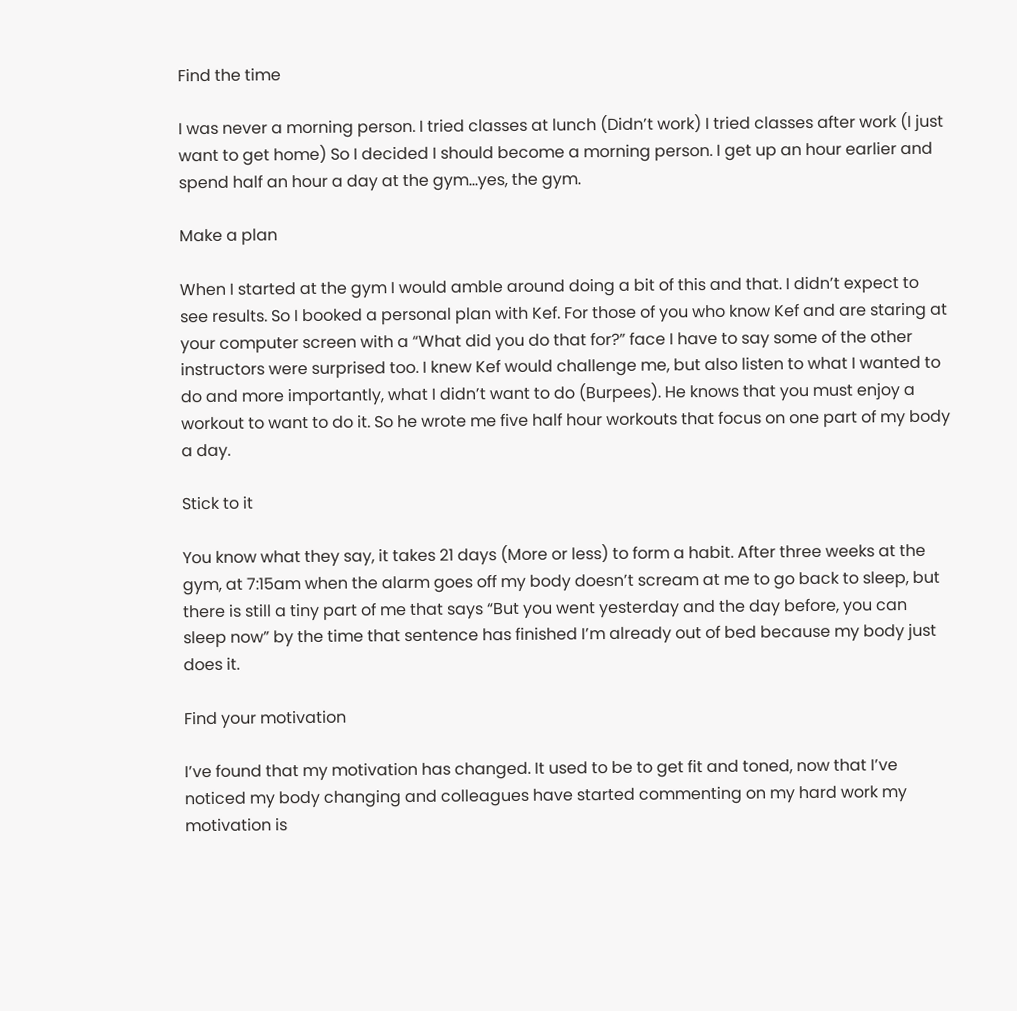Find the time

I was never a morning person. I tried classes at lunch (Didn’t work) I tried classes after work (I just want to get home) So I decided I should become a morning person. I get up an hour earlier and spend half an hour a day at the gym…yes, the gym.

Make a plan

When I started at the gym I would amble around doing a bit of this and that. I didn’t expect to see results. So I booked a personal plan with Kef. For those of you who know Kef and are staring at your computer screen with a “What did you do that for?” face I have to say some of the other instructors were surprised too. I knew Kef would challenge me, but also listen to what I wanted to do and more importantly, what I didn’t want to do (Burpees). He knows that you must enjoy a workout to want to do it. So he wrote me five half hour workouts that focus on one part of my body a day.

Stick to it

You know what they say, it takes 21 days (More or less) to form a habit. After three weeks at the gym, at 7:15am when the alarm goes off my body doesn’t scream at me to go back to sleep, but there is still a tiny part of me that says “But you went yesterday and the day before, you can sleep now” by the time that sentence has finished I’m already out of bed because my body just does it.

Find your motivation

I’ve found that my motivation has changed. It used to be to get fit and toned, now that I’ve noticed my body changing and colleagues have started commenting on my hard work my motivation is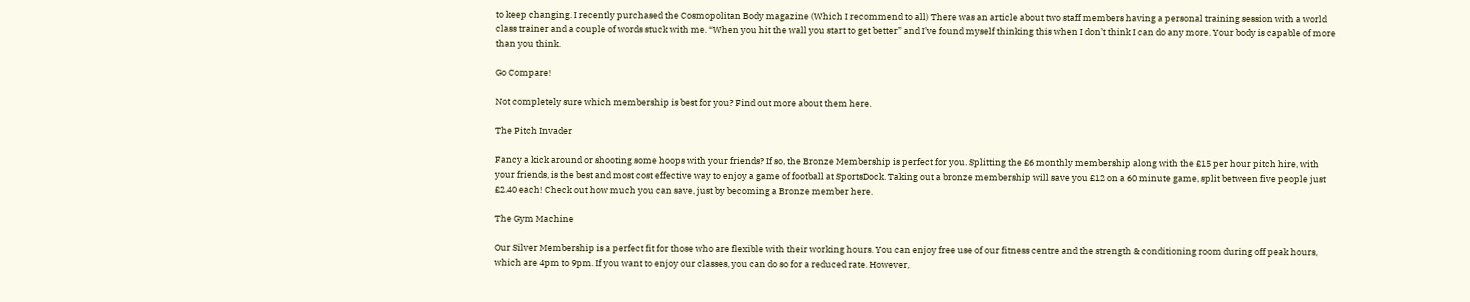to keep changing. I recently purchased the Cosmopolitan Body magazine (Which I recommend to all) There was an article about two staff members having a personal training session with a world class trainer and a couple of words stuck with me. “When you hit the wall you start to get better” and I’ve found myself thinking this when I don’t think I can do any more. Your body is capable of more than you think.

Go Compare!

Not completely sure which membership is best for you? Find out more about them here.

The Pitch Invader

Fancy a kick around or shooting some hoops with your friends? If so, the Bronze Membership is perfect for you. Splitting the £6 monthly membership along with the £15 per hour pitch hire, with your friends, is the best and most cost effective way to enjoy a game of football at SportsDock. Taking out a bronze membership will save you £12 on a 60 minute game, split between five people just £2.40 each! Check out how much you can save, just by becoming a Bronze member here.

The Gym Machine

Our Silver Membership is a perfect fit for those who are flexible with their working hours. You can enjoy free use of our fitness centre and the strength & conditioning room during off peak hours, which are 4pm to 9pm. If you want to enjoy our classes, you can do so for a reduced rate. However,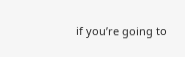if you’re going to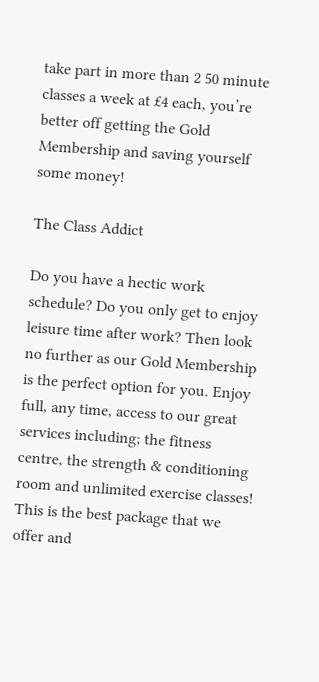take part in more than 2 50 minute classes a week at £4 each, you’re better off getting the Gold Membership and saving yourself some money!

The Class Addict

Do you have a hectic work schedule? Do you only get to enjoy leisure time after work? Then look no further as our Gold Membership is the perfect option for you. Enjoy full, any time, access to our great services including; the fitness centre, the strength & conditioning room and unlimited exercise classes! This is the best package that we offer and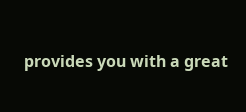provides you with a great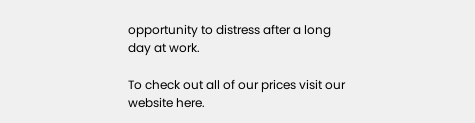opportunity to distress after a long day at work.

To check out all of our prices visit our website here.